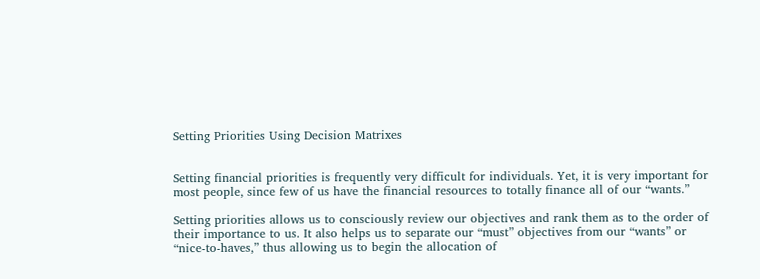Setting Priorities Using Decision Matrixes


Setting financial priorities is frequently very difficult for individuals. Yet, it is very important for most people, since few of us have the financial resources to totally finance all of our “wants.”

Setting priorities allows us to consciously review our objectives and rank them as to the order of their importance to us. It also helps us to separate our “must” objectives from our “wants” or “nice-to-haves,” thus allowing us to begin the allocation of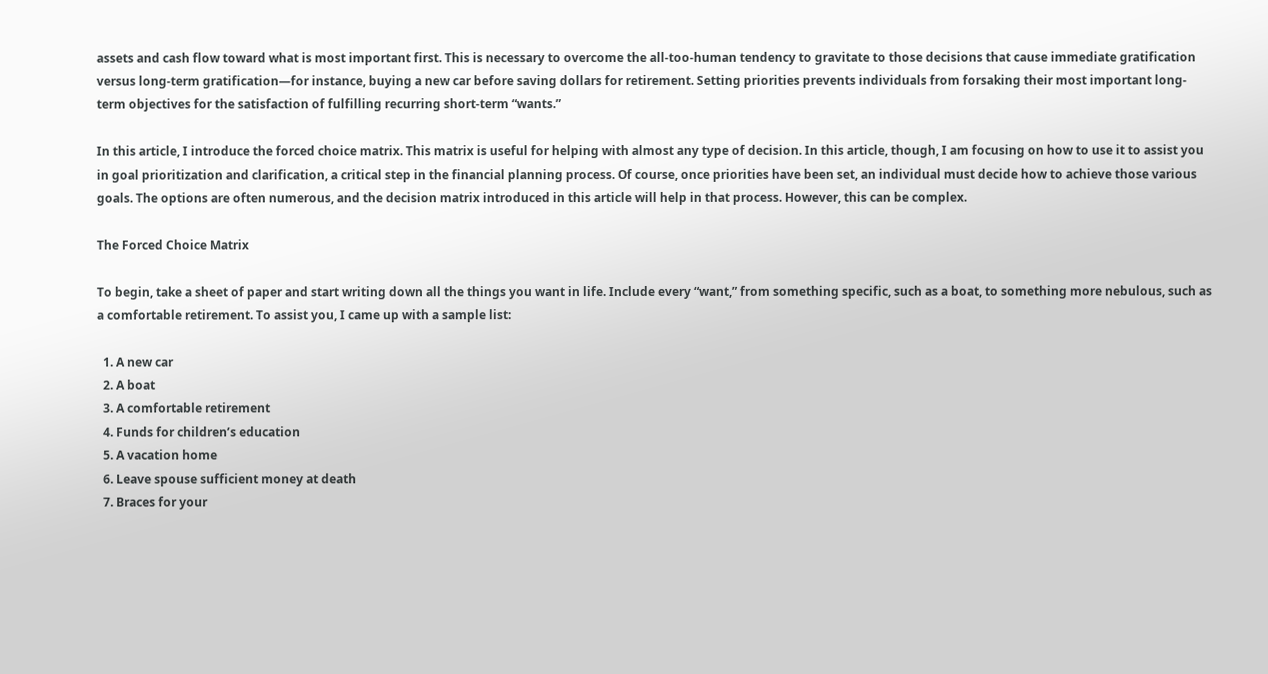assets and cash flow toward what is most important first. This is necessary to overcome the all-too-human tendency to gravitate to those decisions that cause immediate gratification versus long-term gratification—for instance, buying a new car before saving dollars for retirement. Setting priorities prevents individuals from forsaking their most important long-term objectives for the satisfaction of fulfilling recurring short-term “wants.”

In this article, I introduce the forced choice matrix. This matrix is useful for helping with almost any type of decision. In this article, though, I am focusing on how to use it to assist you in goal prioritization and clarification, a critical step in the financial planning process. Of course, once priorities have been set, an individual must decide how to achieve those various goals. The options are often numerous, and the decision matrix introduced in this article will help in that process. However, this can be complex.

The Forced Choice Matrix

To begin, take a sheet of paper and start writing down all the things you want in life. Include every “want,” from something specific, such as a boat, to something more nebulous, such as a comfortable retirement. To assist you, I came up with a sample list:

  1. A new car
  2. A boat
  3. A comfortable retirement
  4. Funds for children’s education
  5. A vacation home
  6. Leave spouse sufficient money at death
  7. Braces for your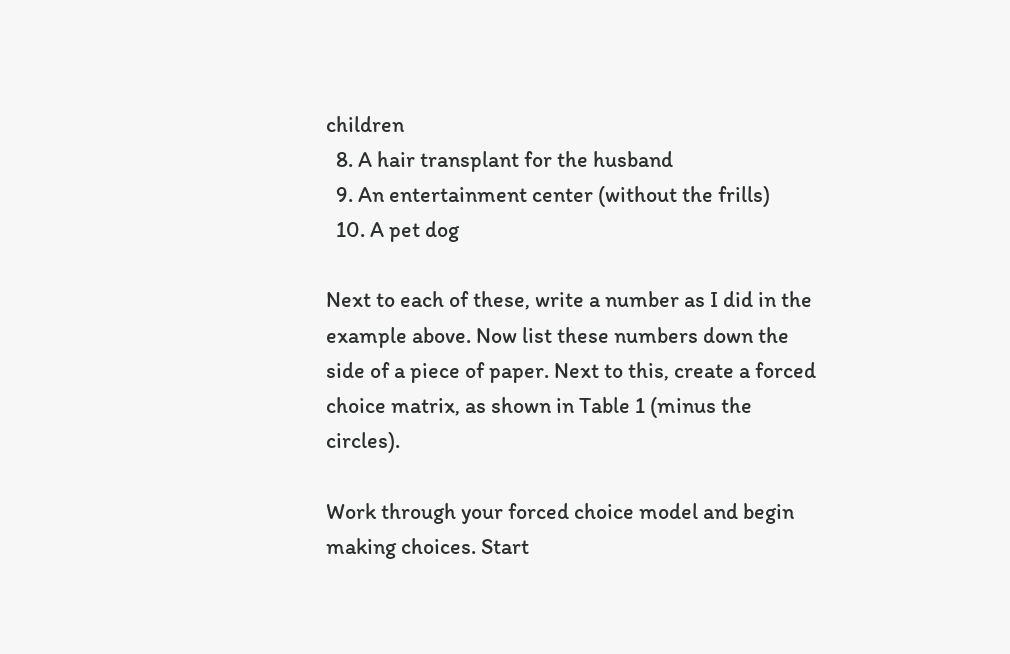children
  8. A hair transplant for the husband
  9. An entertainment center (without the frills)
  10. A pet dog

Next to each of these, write a number as I did in the example above. Now list these numbers down the side of a piece of paper. Next to this, create a forced choice matrix, as shown in Table 1 (minus the circles).

Work through your forced choice model and begin making choices. Start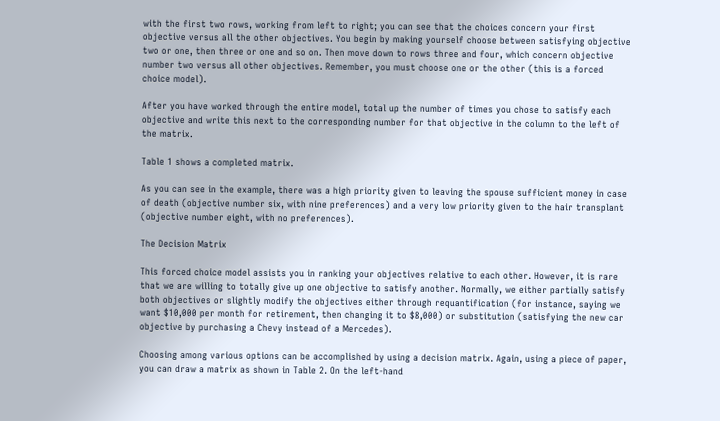with the first two rows, working from left to right; you can see that the choices concern your first objective versus all the other objectives. You begin by making yourself choose between satisfying objective two or one, then three or one and so on. Then move down to rows three and four, which concern objective number two versus all other objectives. Remember, you must choose one or the other (this is a forced choice model).

After you have worked through the entire model, total up the number of times you chose to satisfy each objective and write this next to the corresponding number for that objective in the column to the left of the matrix.

Table 1 shows a completed matrix.

As you can see in the example, there was a high priority given to leaving the spouse sufficient money in case of death (objective number six, with nine preferences) and a very low priority given to the hair transplant (objective number eight, with no preferences).

The Decision Matrix

This forced choice model assists you in ranking your objectives relative to each other. However, it is rare that we are willing to totally give up one objective to satisfy another. Normally, we either partially satisfy both objectives or slightly modify the objectives either through requantification (for instance, saying we want $10,000 per month for retirement, then changing it to $8,000) or substitution (satisfying the new car objective by purchasing a Chevy instead of a Mercedes).

Choosing among various options can be accomplished by using a decision matrix. Again, using a piece of paper, you can draw a matrix as shown in Table 2. On the left-hand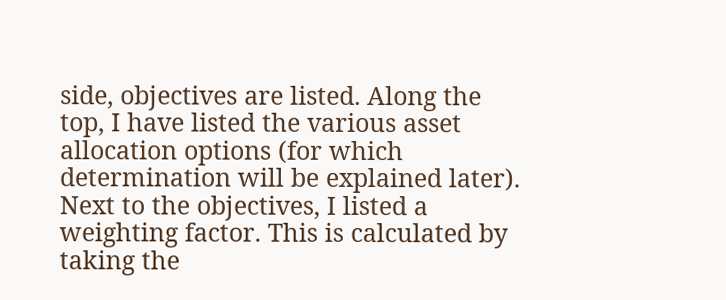side, objectives are listed. Along the top, I have listed the various asset allocation options (for which determination will be explained later). Next to the objectives, I listed a weighting factor. This is calculated by taking the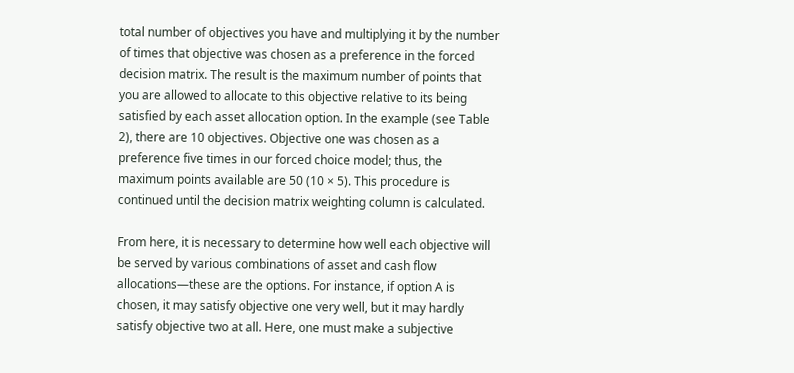total number of objectives you have and multiplying it by the number of times that objective was chosen as a preference in the forced decision matrix. The result is the maximum number of points that you are allowed to allocate to this objective relative to its being satisfied by each asset allocation option. In the example (see Table 2), there are 10 objectives. Objective one was chosen as a preference five times in our forced choice model; thus, the maximum points available are 50 (10 × 5). This procedure is continued until the decision matrix weighting column is calculated.

From here, it is necessary to determine how well each objective will be served by various combinations of asset and cash flow allocations—these are the options. For instance, if option A is chosen, it may satisfy objective one very well, but it may hardly satisfy objective two at all. Here, one must make a subjective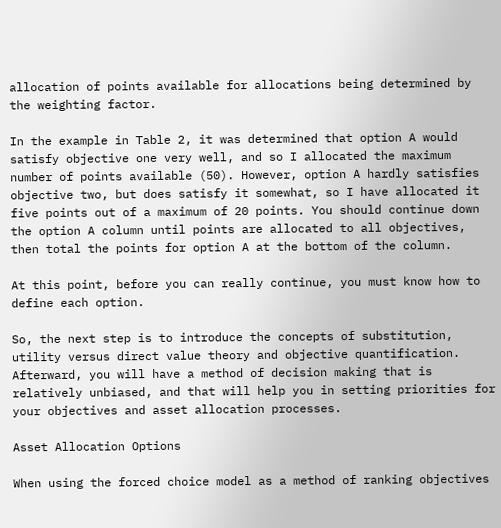allocation of points available for allocations being determined by the weighting factor.

In the example in Table 2, it was determined that option A would satisfy objective one very well, and so I allocated the maximum number of points available (50). However, option A hardly satisfies objective two, but does satisfy it somewhat, so I have allocated it five points out of a maximum of 20 points. You should continue down the option A column until points are allocated to all objectives, then total the points for option A at the bottom of the column.

At this point, before you can really continue, you must know how to define each option.

So, the next step is to introduce the concepts of substitution, utility versus direct value theory and objective quantification. Afterward, you will have a method of decision making that is relatively unbiased, and that will help you in setting priorities for your objectives and asset allocation processes.

Asset Allocation Options

When using the forced choice model as a method of ranking objectives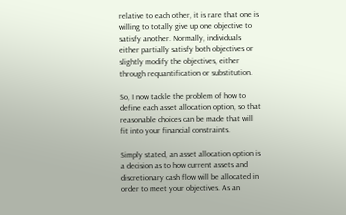relative to each other, it is rare that one is willing to totally give up one objective to satisfy another. Normally, individuals either partially satisfy both objectives or slightly modify the objectives, either through requantification or substitution.

So, I now tackle the problem of how to define each asset allocation option, so that reasonable choices can be made that will fit into your financial constraints.

Simply stated, an asset allocation option is a decision as to how current assets and discretionary cash flow will be allocated in order to meet your objectives. As an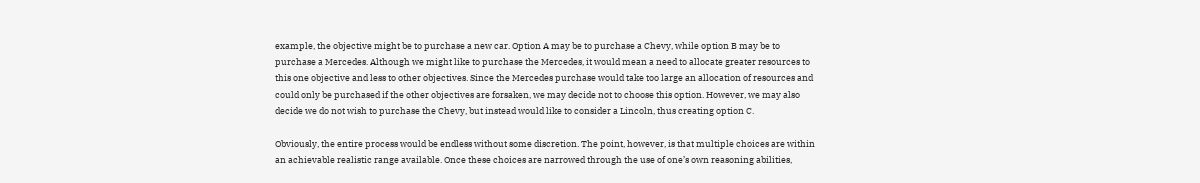example, the objective might be to purchase a new car. Option A may be to purchase a Chevy, while option B may be to purchase a Mercedes. Although we might like to purchase the Mercedes, it would mean a need to allocate greater resources to this one objective and less to other objectives. Since the Mercedes purchase would take too large an allocation of resources and could only be purchased if the other objectives are forsaken, we may decide not to choose this option. However, we may also decide we do not wish to purchase the Chevy, but instead would like to consider a Lincoln, thus creating option C.

Obviously, the entire process would be endless without some discretion. The point, however, is that multiple choices are within an achievable realistic range available. Once these choices are narrowed through the use of one’s own reasoning abilities,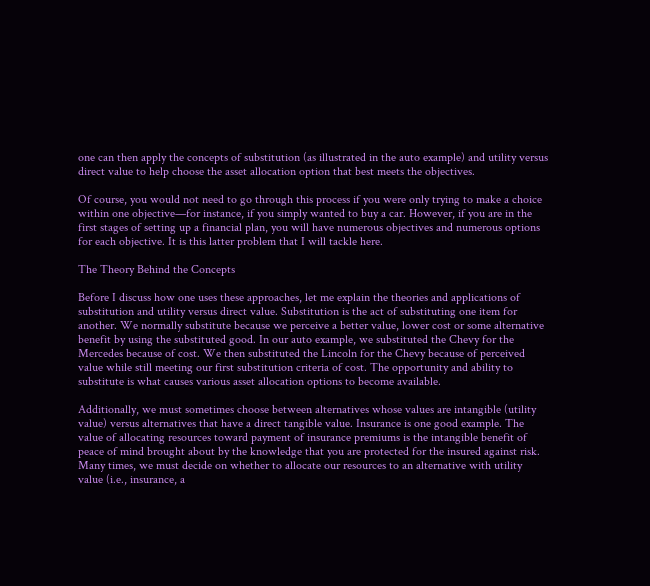one can then apply the concepts of substitution (as illustrated in the auto example) and utility versus direct value to help choose the asset allocation option that best meets the objectives.

Of course, you would not need to go through this process if you were only trying to make a choice within one objective—for instance, if you simply wanted to buy a car. However, if you are in the first stages of setting up a financial plan, you will have numerous objectives and numerous options for each objective. It is this latter problem that I will tackle here.

The Theory Behind the Concepts

Before I discuss how one uses these approaches, let me explain the theories and applications of substitution and utility versus direct value. Substitution is the act of substituting one item for another. We normally substitute because we perceive a better value, lower cost or some alternative benefit by using the substituted good. In our auto example, we substituted the Chevy for the Mercedes because of cost. We then substituted the Lincoln for the Chevy because of perceived value while still meeting our first substitution criteria of cost. The opportunity and ability to substitute is what causes various asset allocation options to become available.

Additionally, we must sometimes choose between alternatives whose values are intangible (utility value) versus alternatives that have a direct tangible value. Insurance is one good example. The value of allocating resources toward payment of insurance premiums is the intangible benefit of peace of mind brought about by the knowledge that you are protected for the insured against risk. Many times, we must decide on whether to allocate our resources to an alternative with utility value (i.e., insurance, a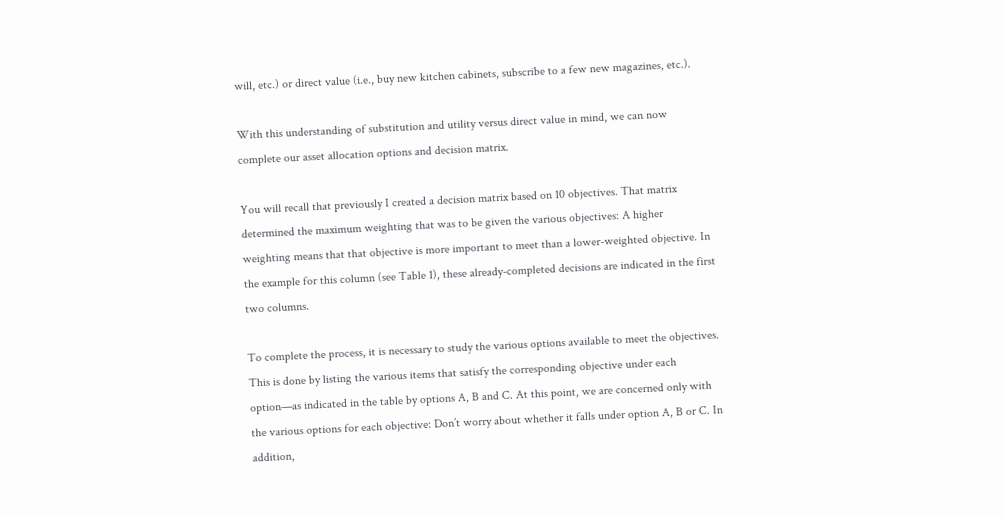will, etc.) or direct value (i.e., buy new kitchen cabinets, subscribe to a few new magazines, etc.).

With this understanding of substitution and utility versus direct value in mind, we can now complete our asset allocation options and decision matrix.

You will recall that previously I created a decision matrix based on 10 objectives. That matrix determined the maximum weighting that was to be given the various objectives: A higher weighting means that that objective is more important to meet than a lower-weighted objective. In the example for this column (see Table 1), these already-completed decisions are indicated in the first two columns.

To complete the process, it is necessary to study the various options available to meet the objectives. This is done by listing the various items that satisfy the corresponding objective under each option—as indicated in the table by options A, B and C. At this point, we are concerned only with the various options for each objective: Don’t worry about whether it falls under option A, B or C. In addition,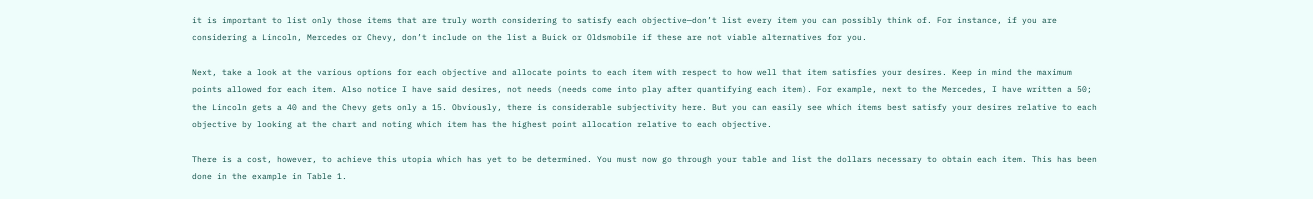it is important to list only those items that are truly worth considering to satisfy each objective—don’t list every item you can possibly think of. For instance, if you are considering a Lincoln, Mercedes or Chevy, don’t include on the list a Buick or Oldsmobile if these are not viable alternatives for you.

Next, take a look at the various options for each objective and allocate points to each item with respect to how well that item satisfies your desires. Keep in mind the maximum points allowed for each item. Also notice I have said desires, not needs (needs come into play after quantifying each item). For example, next to the Mercedes, I have written a 50; the Lincoln gets a 40 and the Chevy gets only a 15. Obviously, there is considerable subjectivity here. But you can easily see which items best satisfy your desires relative to each objective by looking at the chart and noting which item has the highest point allocation relative to each objective.

There is a cost, however, to achieve this utopia which has yet to be determined. You must now go through your table and list the dollars necessary to obtain each item. This has been done in the example in Table 1.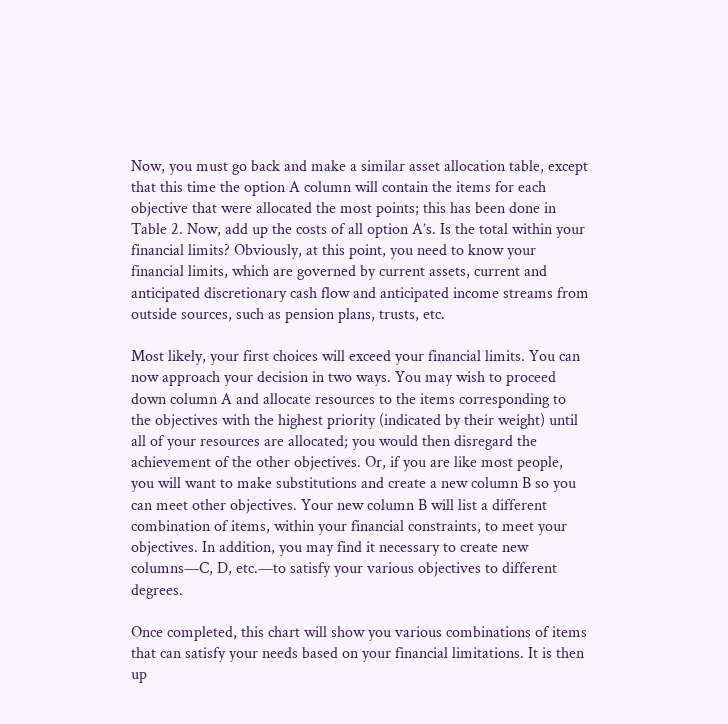Now, you must go back and make a similar asset allocation table, except that this time the option A column will contain the items for each objective that were allocated the most points; this has been done in Table 2. Now, add up the costs of all option A’s. Is the total within your financial limits? Obviously, at this point, you need to know your financial limits, which are governed by current assets, current and anticipated discretionary cash flow and anticipated income streams from outside sources, such as pension plans, trusts, etc.

Most likely, your first choices will exceed your financial limits. You can now approach your decision in two ways. You may wish to proceed down column A and allocate resources to the items corresponding to the objectives with the highest priority (indicated by their weight) until all of your resources are allocated; you would then disregard the achievement of the other objectives. Or, if you are like most people, you will want to make substitutions and create a new column B so you can meet other objectives. Your new column B will list a different combination of items, within your financial constraints, to meet your objectives. In addition, you may find it necessary to create new columns—C, D, etc.—to satisfy your various objectives to different degrees.

Once completed, this chart will show you various combinations of items that can satisfy your needs based on your financial limitations. It is then up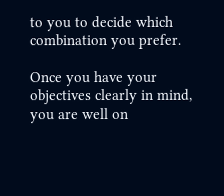to you to decide which combination you prefer.

Once you have your objectives clearly in mind, you are well on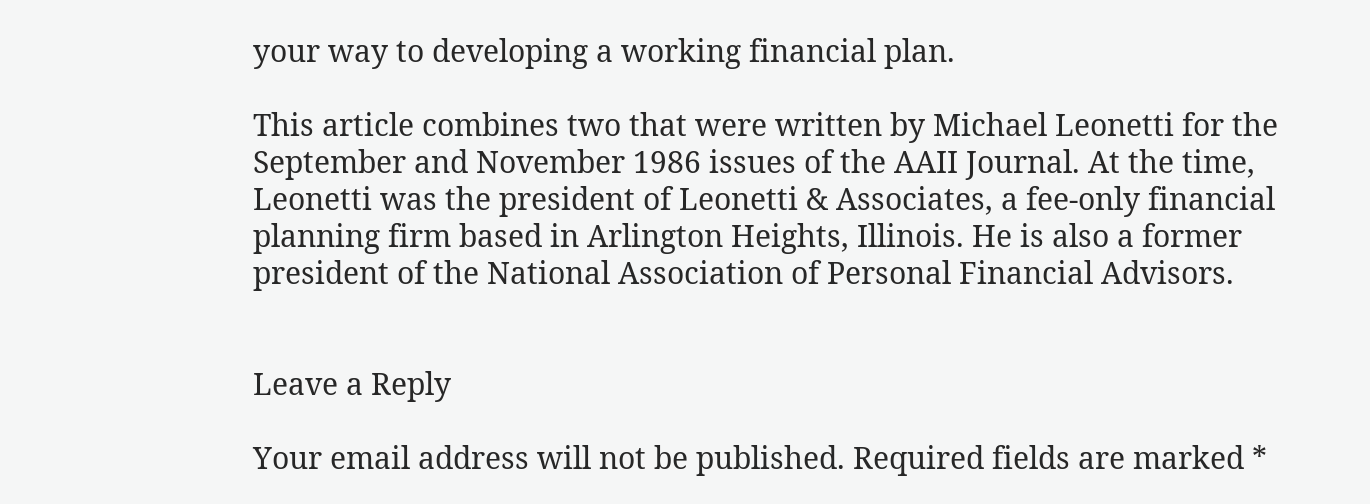your way to developing a working financial plan.

This article combines two that were written by Michael Leonetti for the September and November 1986 issues of the AAII Journal. At the time, Leonetti was the president of Leonetti & Associates, a fee-only financial planning firm based in Arlington Heights, Illinois. He is also a former president of the National Association of Personal Financial Advisors.


Leave a Reply

Your email address will not be published. Required fields are marked *